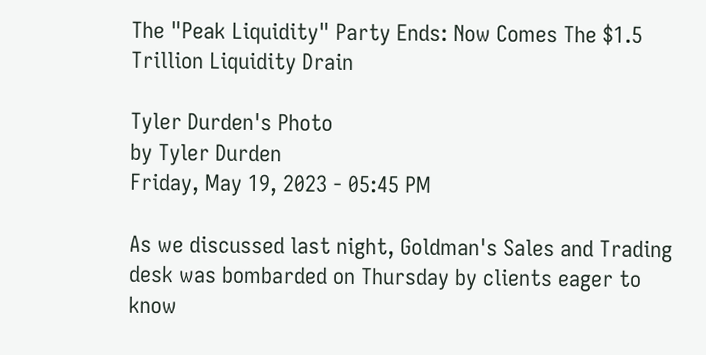The "Peak Liquidity" Party Ends: Now Comes The $1.5 Trillion Liquidity Drain

Tyler Durden's Photo
by Tyler Durden
Friday, May 19, 2023 - 05:45 PM

As we discussed last night, Goldman's Sales and Trading desk was bombarded on Thursday by clients eager to know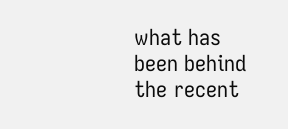what has been behind the recent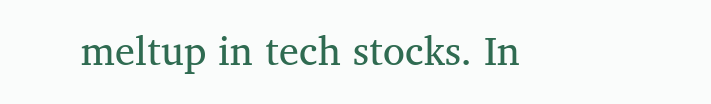meltup in tech stocks. In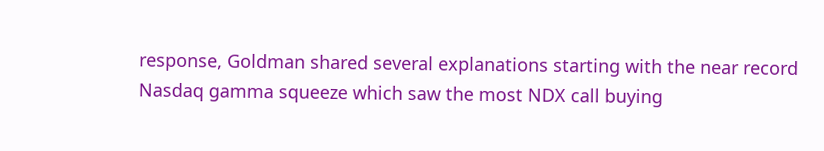response, Goldman shared several explanations starting with the near record Nasdaq gamma squeeze which saw the most NDX call buying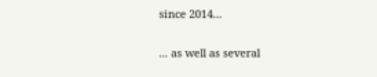since 2014...

... as well as several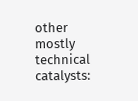other mostly technical catalysts: